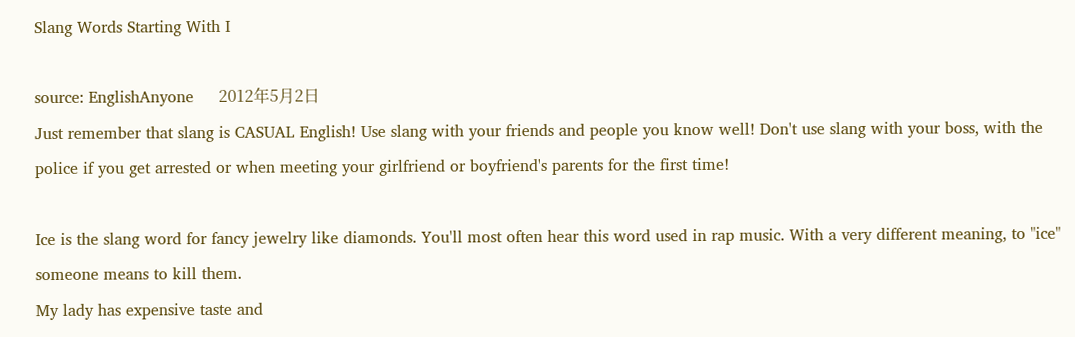Slang Words Starting With I

source: EnglishAnyone     2012年5月2日
Just remember that slang is CASUAL English! Use slang with your friends and people you know well! Don't use slang with your boss, with the police if you get arrested or when meeting your girlfriend or boyfriend's parents for the first time!

Ice is the slang word for fancy jewelry like diamonds. You'll most often hear this word used in rap music. With a very different meaning, to "ice" someone means to kill them.
My lady has expensive taste and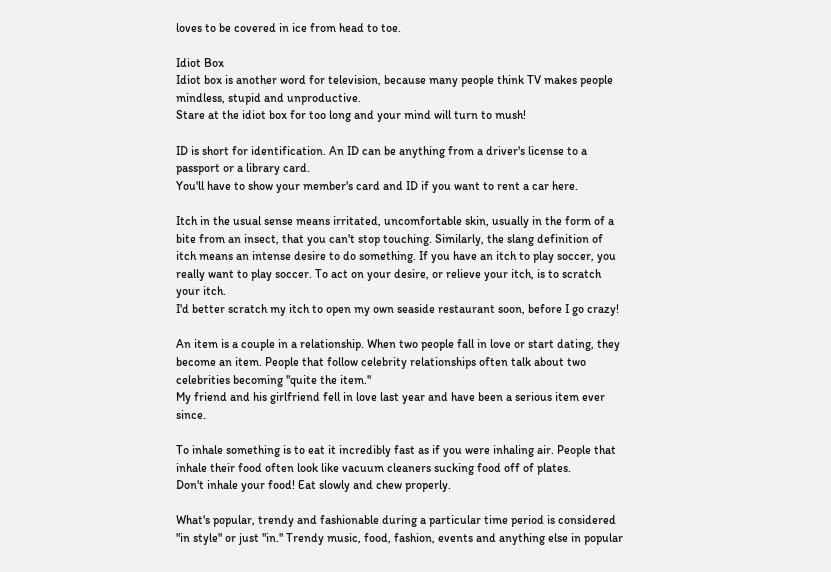loves to be covered in ice from head to toe.

Idiot Box
Idiot box is another word for television, because many people think TV makes people mindless, stupid and unproductive.
Stare at the idiot box for too long and your mind will turn to mush!

ID is short for identification. An ID can be anything from a driver's license to a passport or a library card.
You'll have to show your member's card and ID if you want to rent a car here.

Itch in the usual sense means irritated, uncomfortable skin, usually in the form of a bite from an insect, that you can't stop touching. Similarly, the slang definition of itch means an intense desire to do something. If you have an itch to play soccer, you really want to play soccer. To act on your desire, or relieve your itch, is to scratch your itch.
I'd better scratch my itch to open my own seaside restaurant soon, before I go crazy!

An item is a couple in a relationship. When two people fall in love or start dating, they become an item. People that follow celebrity relationships often talk about two celebrities becoming "quite the item."
My friend and his girlfriend fell in love last year and have been a serious item ever since.

To inhale something is to eat it incredibly fast as if you were inhaling air. People that inhale their food often look like vacuum cleaners sucking food off of plates.
Don't inhale your food! Eat slowly and chew properly.

What's popular, trendy and fashionable during a particular time period is considered "in style" or just "in." Trendy music, food, fashion, events and anything else in popular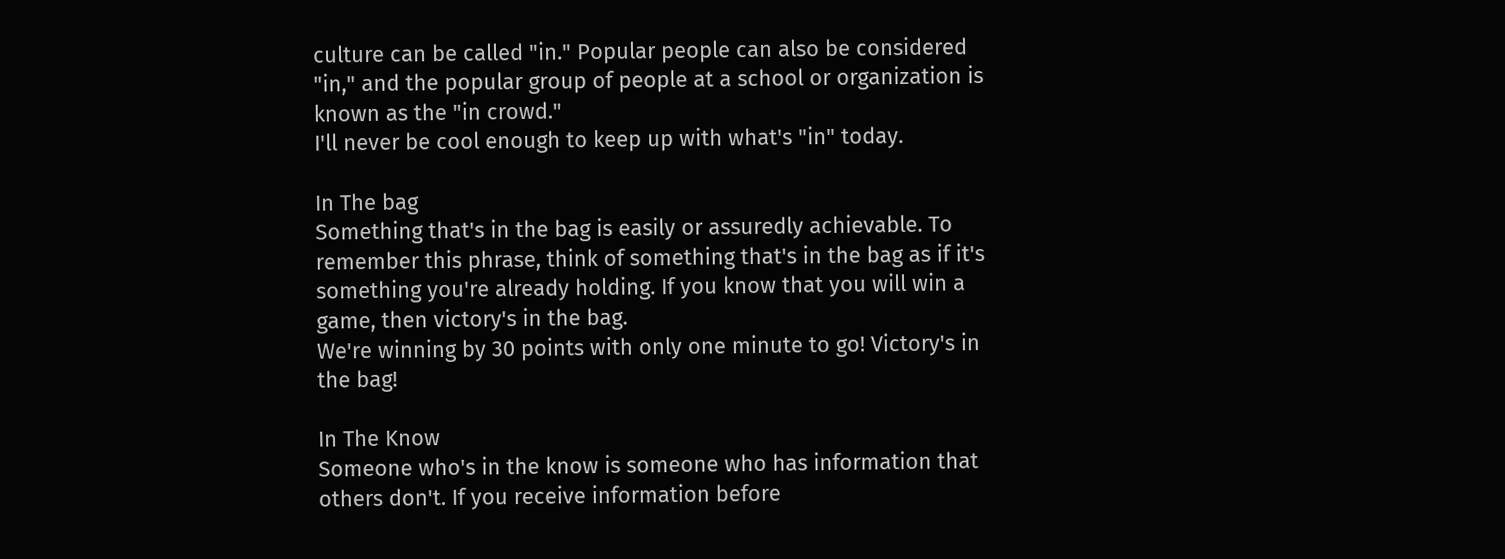culture can be called "in." Popular people can also be considered "in," and the popular group of people at a school or organization is known as the "in crowd."
I'll never be cool enough to keep up with what's "in" today.

In The bag
Something that's in the bag is easily or assuredly achievable. To remember this phrase, think of something that's in the bag as if it's something you're already holding. If you know that you will win a game, then victory's in the bag.
We're winning by 30 points with only one minute to go! Victory's in the bag!

In The Know
Someone who's in the know is someone who has information that others don't. If you receive information before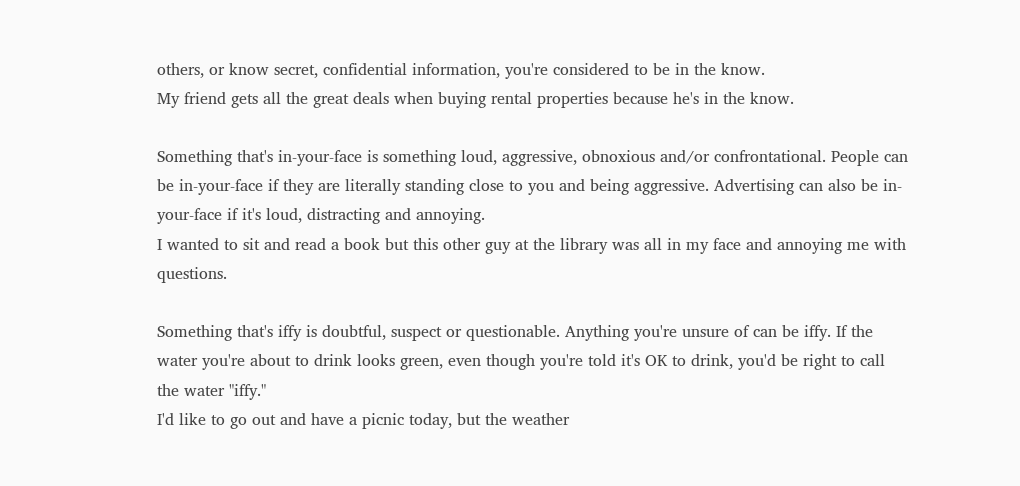others, or know secret, confidential information, you're considered to be in the know.
My friend gets all the great deals when buying rental properties because he's in the know.

Something that's in-your-face is something loud, aggressive, obnoxious and/or confrontational. People can be in-your-face if they are literally standing close to you and being aggressive. Advertising can also be in-your-face if it's loud, distracting and annoying.
I wanted to sit and read a book but this other guy at the library was all in my face and annoying me with questions.

Something that's iffy is doubtful, suspect or questionable. Anything you're unsure of can be iffy. If the water you're about to drink looks green, even though you're told it's OK to drink, you'd be right to call the water "iffy."
I'd like to go out and have a picnic today, but the weather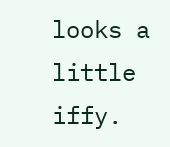looks a little iffy.